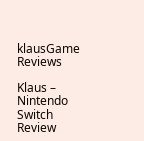klausGame Reviews

Klaus – Nintendo Switch Review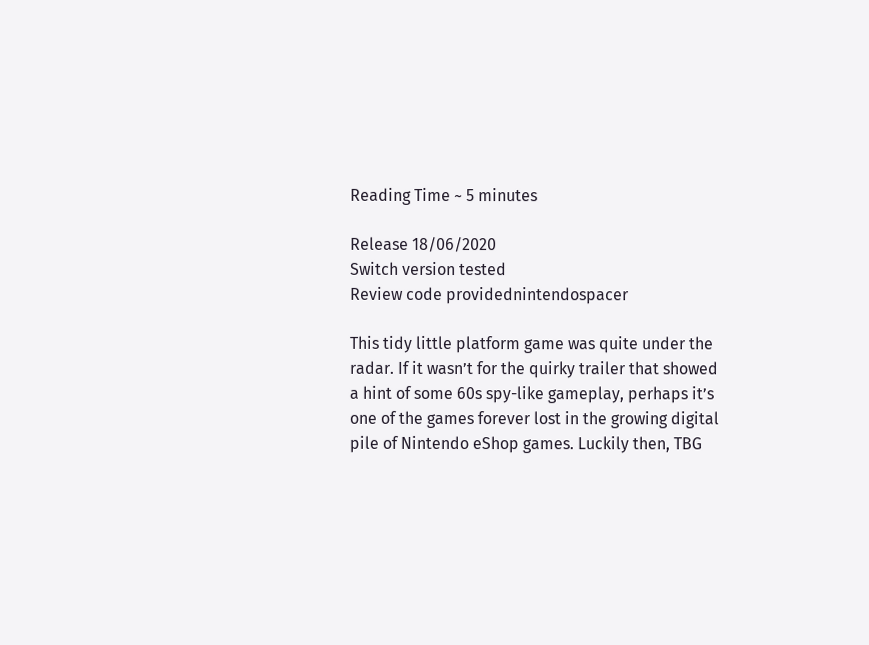Reading Time ~ 5 minutes

Release 18/06/2020
Switch version tested
Review code providednintendospacer

This tidy little platform game was quite under the radar. If it wasn’t for the quirky trailer that showed a hint of some 60s spy-like gameplay, perhaps it’s one of the games forever lost in the growing digital pile of Nintendo eShop games. Luckily then, TBG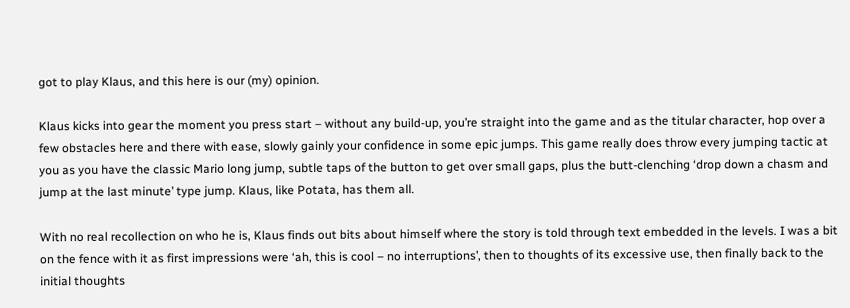got to play Klaus, and this here is our (my) opinion.

Klaus kicks into gear the moment you press start – without any build-up, you’re straight into the game and as the titular character, hop over a few obstacles here and there with ease, slowly gainly your confidence in some epic jumps. This game really does throw every jumping tactic at you as you have the classic Mario long jump, subtle taps of the button to get over small gaps, plus the butt-clenching ‘drop down a chasm and jump at the last minute’ type jump. Klaus, like Potata, has them all.

With no real recollection on who he is, Klaus finds out bits about himself where the story is told through text embedded in the levels. I was a bit on the fence with it as first impressions were ‘ah, this is cool – no interruptions’, then to thoughts of its excessive use, then finally back to the initial thoughts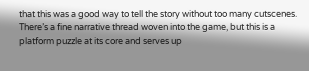that this was a good way to tell the story without too many cutscenes. There’s a fine narrative thread woven into the game, but this is a platform puzzle at its core and serves up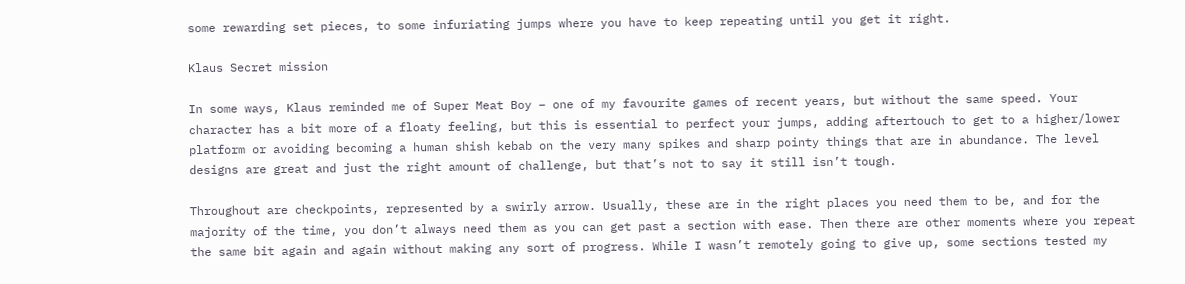some rewarding set pieces, to some infuriating jumps where you have to keep repeating until you get it right.

Klaus Secret mission

In some ways, Klaus reminded me of Super Meat Boy – one of my favourite games of recent years, but without the same speed. Your character has a bit more of a floaty feeling, but this is essential to perfect your jumps, adding aftertouch to get to a higher/lower platform or avoiding becoming a human shish kebab on the very many spikes and sharp pointy things that are in abundance. The level designs are great and just the right amount of challenge, but that’s not to say it still isn’t tough.

Throughout are checkpoints, represented by a swirly arrow. Usually, these are in the right places you need them to be, and for the majority of the time, you don’t always need them as you can get past a section with ease. Then there are other moments where you repeat the same bit again and again without making any sort of progress. While I wasn’t remotely going to give up, some sections tested my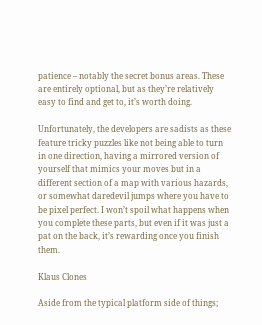patience – notably the secret bonus areas. These are entirely optional, but as they’re relatively easy to find and get to, it’s worth doing.

Unfortunately, the developers are sadists as these feature tricky puzzles like not being able to turn in one direction, having a mirrored version of yourself that mimics your moves but in a different section of a map with various hazards, or somewhat daredevil jumps where you have to be pixel perfect. I won’t spoil what happens when you complete these parts, but even if it was just a pat on the back, it’s rewarding once you finish them.

Klaus Clones

Aside from the typical platform side of things;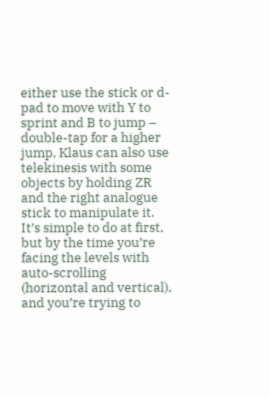either use the stick or d-pad to move with Y to sprint and B to jump – double-tap for a higher jump, Klaus can also use telekinesis with some objects by holding ZR and the right analogue stick to manipulate it. It’s simple to do at first, but by the time you’re facing the levels with auto-scrolling (horizontal and vertical), and you’re trying to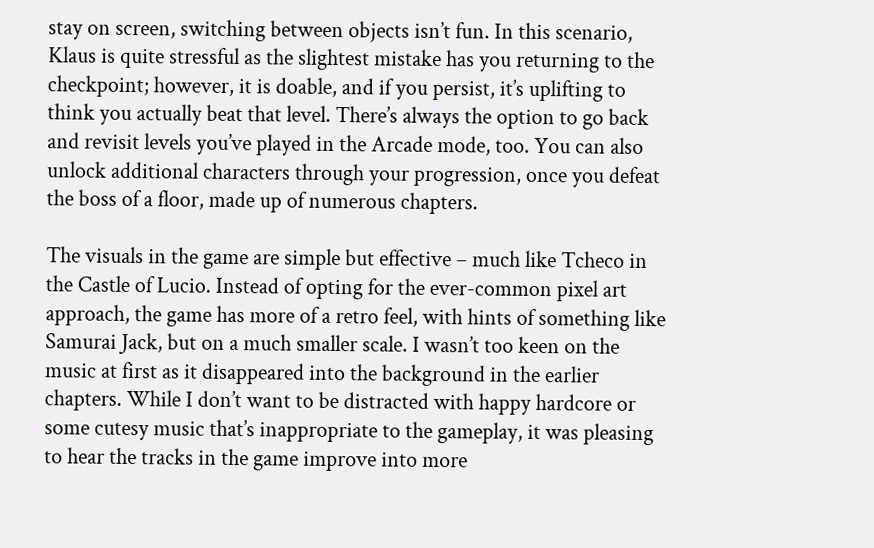stay on screen, switching between objects isn’t fun. In this scenario, Klaus is quite stressful as the slightest mistake has you returning to the checkpoint; however, it is doable, and if you persist, it’s uplifting to think you actually beat that level. There’s always the option to go back and revisit levels you’ve played in the Arcade mode, too. You can also unlock additional characters through your progression, once you defeat the boss of a floor, made up of numerous chapters.

The visuals in the game are simple but effective – much like Tcheco in the Castle of Lucio. Instead of opting for the ever-common pixel art approach, the game has more of a retro feel, with hints of something like Samurai Jack, but on a much smaller scale. I wasn’t too keen on the music at first as it disappeared into the background in the earlier chapters. While I don’t want to be distracted with happy hardcore or some cutesy music that’s inappropriate to the gameplay, it was pleasing to hear the tracks in the game improve into more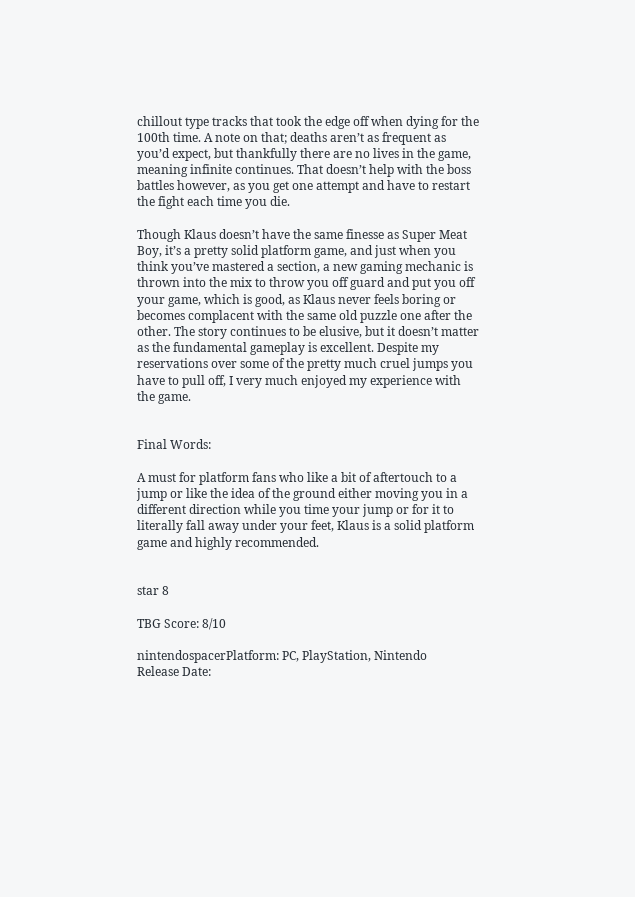chillout type tracks that took the edge off when dying for the 100th time. A note on that; deaths aren’t as frequent as you’d expect, but thankfully there are no lives in the game, meaning infinite continues. That doesn’t help with the boss battles however, as you get one attempt and have to restart the fight each time you die.

Though Klaus doesn’t have the same finesse as Super Meat Boy, it’s a pretty solid platform game, and just when you think you’ve mastered a section, a new gaming mechanic is thrown into the mix to throw you off guard and put you off your game, which is good, as Klaus never feels boring or becomes complacent with the same old puzzle one after the other. The story continues to be elusive, but it doesn’t matter as the fundamental gameplay is excellent. Despite my reservations over some of the pretty much cruel jumps you have to pull off, I very much enjoyed my experience with the game.


Final Words:

A must for platform fans who like a bit of aftertouch to a jump or like the idea of the ground either moving you in a different direction while you time your jump or for it to literally fall away under your feet, Klaus is a solid platform game and highly recommended.


star 8

TBG Score: 8/10

nintendospacerPlatform: PC, PlayStation, Nintendo
Release Date: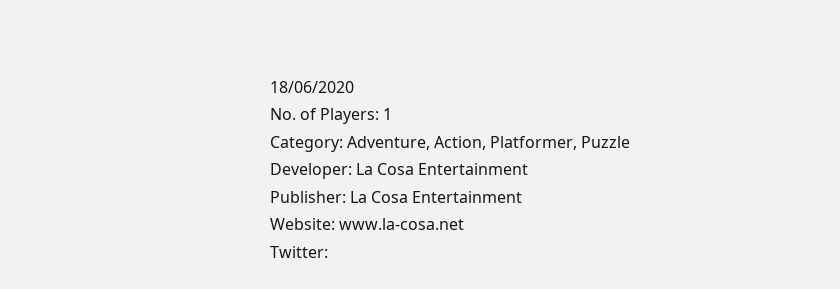18/06/2020
No. of Players: 1
Category: Adventure, Action, Platformer, Puzzle
Developer: La Cosa Entertainment
Publisher: La Cosa Entertainment
Website: www.la-cosa.net
Twitter: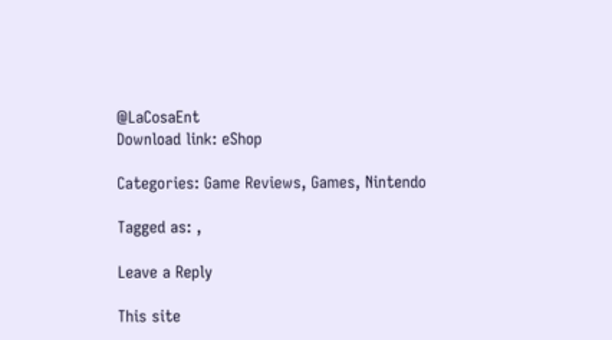@LaCosaEnt
Download link: eShop

Categories: Game Reviews, Games, Nintendo

Tagged as: ,

Leave a Reply

This site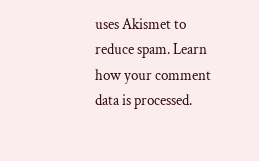uses Akismet to reduce spam. Learn how your comment data is processed.